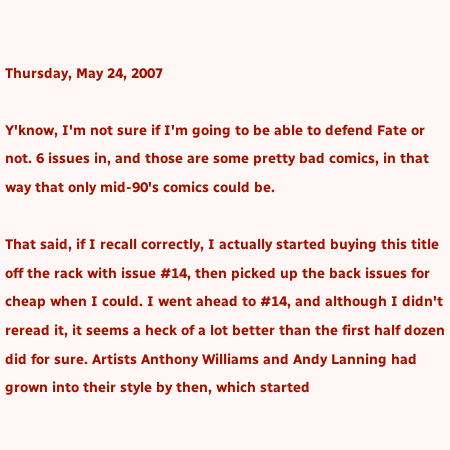Thursday, May 24, 2007

Y'know, I'm not sure if I'm going to be able to defend Fate or not. 6 issues in, and those are some pretty bad comics, in that way that only mid-90's comics could be.

That said, if I recall correctly, I actually started buying this title off the rack with issue #14, then picked up the back issues for cheap when I could. I went ahead to #14, and although I didn't reread it, it seems a heck of a lot better than the first half dozen did for sure. Artists Anthony Williams and Andy Lanning had grown into their style by then, which started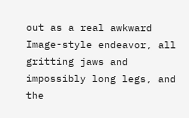out as a real awkward Image-style endeavor, all gritting jaws and impossibly long legs, and the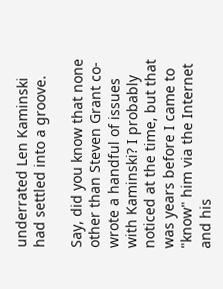underrated Len Kaminski had settled into a groove.

Say, did you know that none other than Steven Grant co-wrote a handful of issues with Kaminski? I probably noticed at the time, but that was years before I came to "know" him via the Internet and his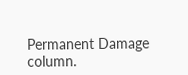Permanent Damage column.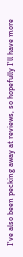I've also been pecking away at reviews, so hopefully I'll have more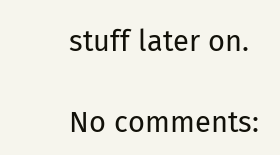stuff later on.

No comments: